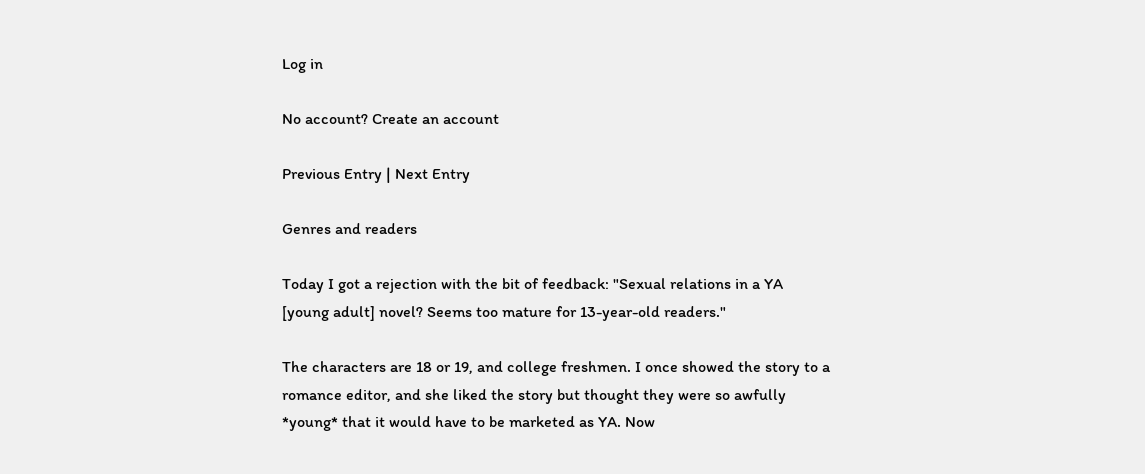Log in

No account? Create an account

Previous Entry | Next Entry

Genres and readers

Today I got a rejection with the bit of feedback: "Sexual relations in a YA [young adult] novel? Seems too mature for 13-year-old readers."

The characters are 18 or 19, and college freshmen. I once showed the story to a romance editor, and she liked the story but thought they were so awfully *young* that it would have to be marketed as YA. Now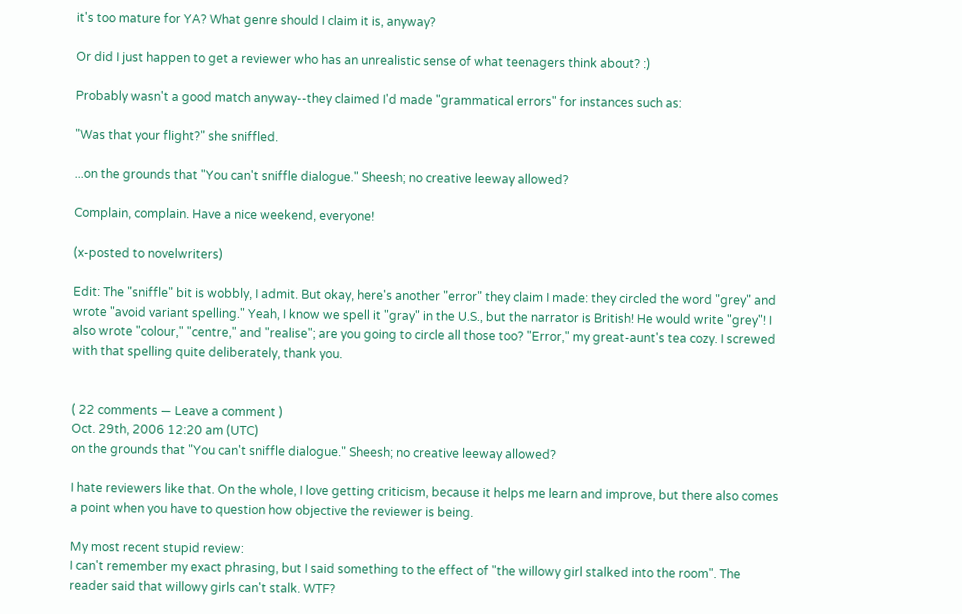it's too mature for YA? What genre should I claim it is, anyway?

Or did I just happen to get a reviewer who has an unrealistic sense of what teenagers think about? :)

Probably wasn't a good match anyway--they claimed I'd made "grammatical errors" for instances such as:

"Was that your flight?" she sniffled.

...on the grounds that "You can't sniffle dialogue." Sheesh; no creative leeway allowed?

Complain, complain. Have a nice weekend, everyone!

(x-posted to novelwriters)

Edit: The "sniffle" bit is wobbly, I admit. But okay, here's another "error" they claim I made: they circled the word "grey" and wrote "avoid variant spelling." Yeah, I know we spell it "gray" in the U.S., but the narrator is British! He would write "grey"! I also wrote "colour," "centre," and "realise"; are you going to circle all those too? "Error," my great-aunt's tea cozy. I screwed with that spelling quite deliberately, thank you.


( 22 comments — Leave a comment )
Oct. 29th, 2006 12:20 am (UTC)
on the grounds that "You can't sniffle dialogue." Sheesh; no creative leeway allowed?

I hate reviewers like that. On the whole, I love getting criticism, because it helps me learn and improve, but there also comes a point when you have to question how objective the reviewer is being.

My most recent stupid review:
I can't remember my exact phrasing, but I said something to the effect of "the willowy girl stalked into the room". The reader said that willowy girls can't stalk. WTF?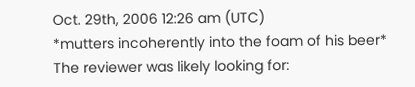Oct. 29th, 2006 12:26 am (UTC)
*mutters incoherently into the foam of his beer*
The reviewer was likely looking for: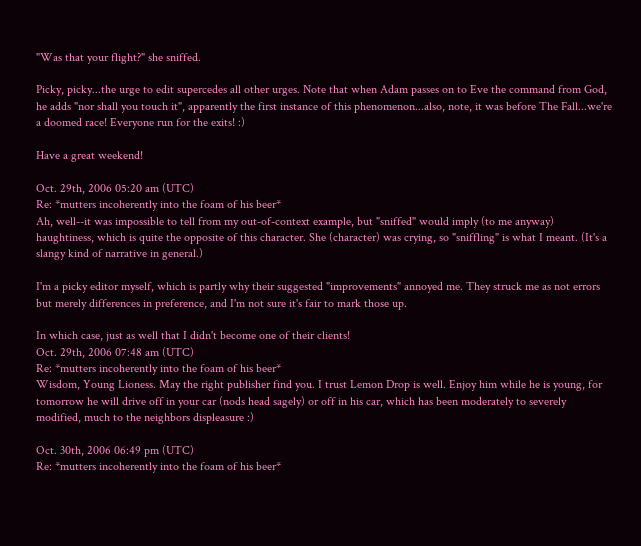"Was that your flight?" she sniffed.

Picky, picky...the urge to edit supercedes all other urges. Note that when Adam passes on to Eve the command from God, he adds "nor shall you touch it", apparently the first instance of this phenomenon...also, note, it was before The Fall...we're a doomed race! Everyone run for the exits! :)

Have a great weekend!

Oct. 29th, 2006 05:20 am (UTC)
Re: *mutters incoherently into the foam of his beer*
Ah, well--it was impossible to tell from my out-of-context example, but "sniffed" would imply (to me anyway) haughtiness, which is quite the opposite of this character. She (character) was crying, so "sniffling" is what I meant. (It's a slangy kind of narrative in general.)

I'm a picky editor myself, which is partly why their suggested "improvements" annoyed me. They struck me as not errors but merely differences in preference, and I'm not sure it's fair to mark those up.

In which case, just as well that I didn't become one of their clients!
Oct. 29th, 2006 07:48 am (UTC)
Re: *mutters incoherently into the foam of his beer*
Wisdom, Young Lioness. May the right publisher find you. I trust Lemon Drop is well. Enjoy him while he is young, for tomorrow he will drive off in your car (nods head sagely) or off in his car, which has been moderately to severely modified, much to the neighbors displeasure :)

Oct. 30th, 2006 06:49 pm (UTC)
Re: *mutters incoherently into the foam of his beer*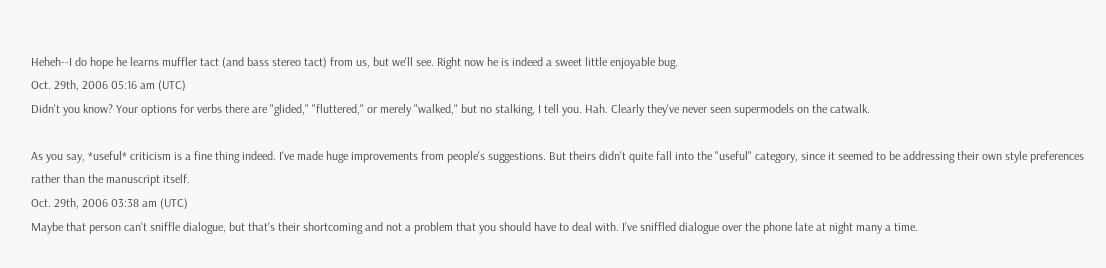Heheh--I do hope he learns muffler tact (and bass stereo tact) from us, but we'll see. Right now he is indeed a sweet little enjoyable bug.
Oct. 29th, 2006 05:16 am (UTC)
Didn't you know? Your options for verbs there are "glided," "fluttered," or merely "walked," but no stalking, I tell you. Hah. Clearly they've never seen supermodels on the catwalk.

As you say, *useful* criticism is a fine thing indeed. I've made huge improvements from people's suggestions. But theirs didn't quite fall into the "useful" category, since it seemed to be addressing their own style preferences rather than the manuscript itself.
Oct. 29th, 2006 03:38 am (UTC)
Maybe that person can't sniffle dialogue, but that's their shortcoming and not a problem that you should have to deal with. I've sniffled dialogue over the phone late at night many a time.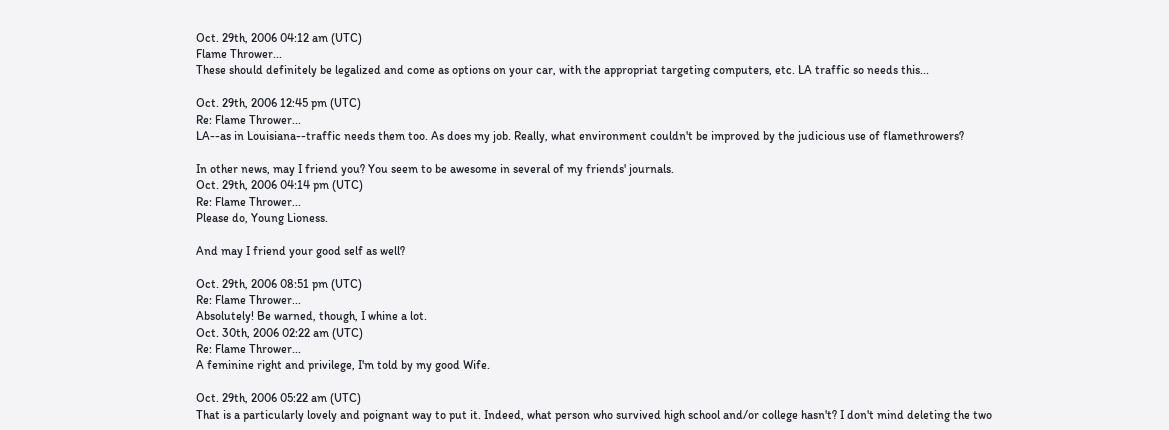Oct. 29th, 2006 04:12 am (UTC)
Flame Thrower...
These should definitely be legalized and come as options on your car, with the appropriat targeting computers, etc. LA traffic so needs this...

Oct. 29th, 2006 12:45 pm (UTC)
Re: Flame Thrower...
LA--as in Louisiana--traffic needs them too. As does my job. Really, what environment couldn't be improved by the judicious use of flamethrowers?

In other news, may I friend you? You seem to be awesome in several of my friends' journals.
Oct. 29th, 2006 04:14 pm (UTC)
Re: Flame Thrower...
Please do, Young Lioness.

And may I friend your good self as well?

Oct. 29th, 2006 08:51 pm (UTC)
Re: Flame Thrower...
Absolutely! Be warned, though, I whine a lot.
Oct. 30th, 2006 02:22 am (UTC)
Re: Flame Thrower...
A feminine right and privilege, I'm told by my good Wife.

Oct. 29th, 2006 05:22 am (UTC)
That is a particularly lovely and poignant way to put it. Indeed, what person who survived high school and/or college hasn't? I don't mind deleting the two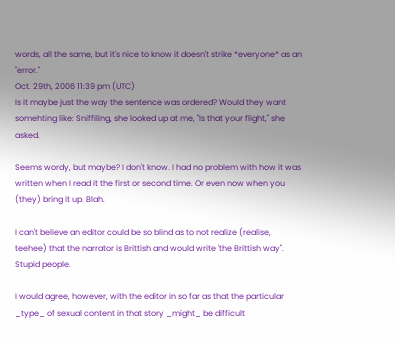words, all the same, but it's nice to know it doesn't strike *everyone* as an "error."
Oct. 29th, 2006 11:39 pm (UTC)
Is it maybe just the way the sentence was ordered? Would they want somehting like: Sniffiling, she looked up at me, "Is that your flight," she asked.

Seems wordy, but maybe? I don't know. I had no problem with how it was written when I read it the first or second time. Or even now when you (they) bring it up. Blah.

I can't believe an editor could be so blind as to not realize (realise, teehee) that the narrator is Brittish and would write 'the Brittish way". Stupid people.

I would agree, however, with the editor in so far as that the particular _type_ of sexual content in that story _might_ be difficult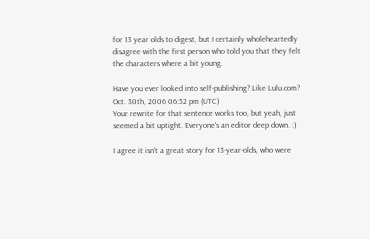for 13 year olds to digest, but I certainly wholeheartedly disagree with the first person who told you that they felt the characters where a bit young.

Have you ever looked into self-publishing? Like Lulu.com?
Oct. 30th, 2006 06:52 pm (UTC)
Your rewrite for that sentence works too, but yeah, just seemed a bit uptight. Everyone's an editor deep down. :)

I agree it isn't a great story for 13-year-olds, who were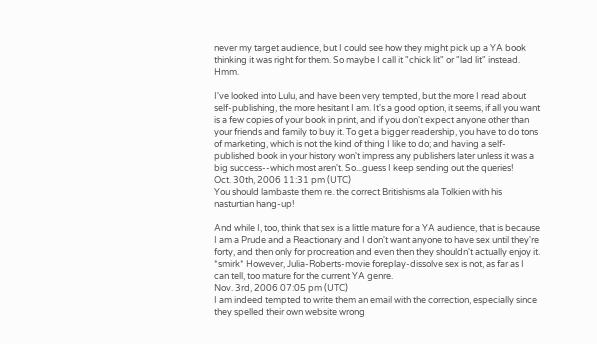never my target audience, but I could see how they might pick up a YA book thinking it was right for them. So maybe I call it "chick lit" or "lad lit" instead. Hmm.

I've looked into Lulu, and have been very tempted, but the more I read about self-publishing, the more hesitant I am. It's a good option, it seems, if all you want is a few copies of your book in print, and if you don't expect anyone other than your friends and family to buy it. To get a bigger readership, you have to do tons of marketing, which is not the kind of thing I like to do; and having a self-published book in your history won't impress any publishers later unless it was a big success--which most aren't. So...guess I keep sending out the queries!
Oct. 30th, 2006 11:31 pm (UTC)
You should lambaste them re. the correct Britishisms ala Tolkien with his nasturtian hang-up!

And while I, too, think that sex is a little mature for a YA audience, that is because I am a Prude and a Reactionary and I don't want anyone to have sex until they're forty, and then only for procreation and even then they shouldn't actually enjoy it. *smirk* However, Julia-Roberts-movie foreplay-dissolve sex is not, as far as I can tell, too mature for the current YA genre.
Nov. 3rd, 2006 07:05 pm (UTC)
I am indeed tempted to write them an email with the correction, especially since they spelled their own website wrong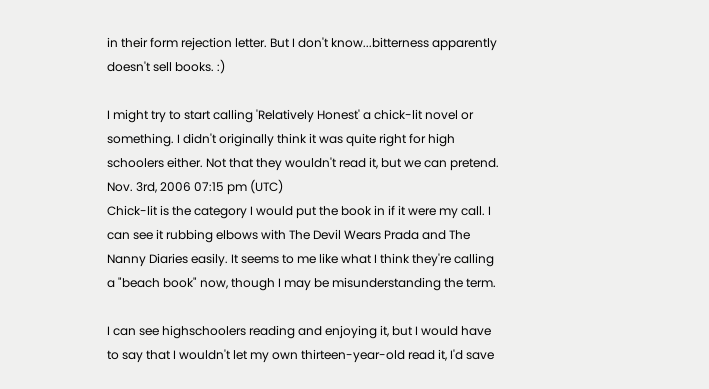in their form rejection letter. But I don't know...bitterness apparently doesn't sell books. :)

I might try to start calling 'Relatively Honest' a chick-lit novel or something. I didn't originally think it was quite right for high schoolers either. Not that they wouldn't read it, but we can pretend.
Nov. 3rd, 2006 07:15 pm (UTC)
Chick-lit is the category I would put the book in if it were my call. I can see it rubbing elbows with The Devil Wears Prada and The Nanny Diaries easily. It seems to me like what I think they're calling a "beach book" now, though I may be misunderstanding the term.

I can see highschoolers reading and enjoying it, but I would have to say that I wouldn't let my own thirteen-year-old read it, I'd save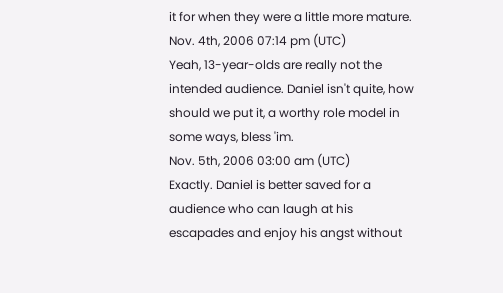it for when they were a little more mature.
Nov. 4th, 2006 07:14 pm (UTC)
Yeah, 13-year-olds are really not the intended audience. Daniel isn't quite, how should we put it, a worthy role model in some ways, bless 'im.
Nov. 5th, 2006 03:00 am (UTC)
Exactly. Daniel is better saved for a audience who can laugh at his escapades and enjoy his angst without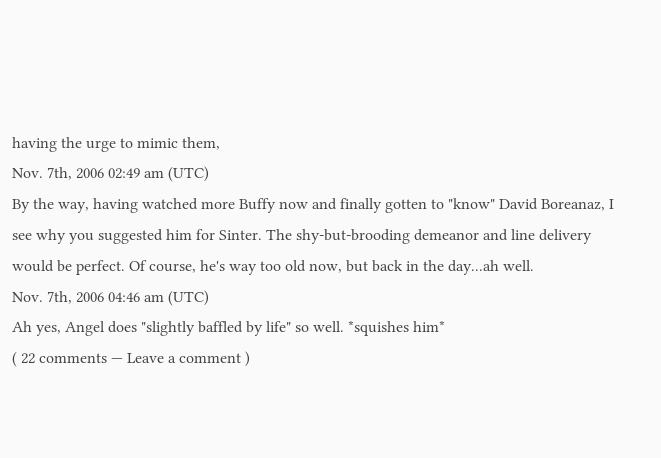having the urge to mimic them,
Nov. 7th, 2006 02:49 am (UTC)
By the way, having watched more Buffy now and finally gotten to "know" David Boreanaz, I see why you suggested him for Sinter. The shy-but-brooding demeanor and line delivery would be perfect. Of course, he's way too old now, but back in the day...ah well.
Nov. 7th, 2006 04:46 am (UTC)
Ah yes, Angel does "slightly baffled by life" so well. *squishes him*
( 22 comments — Leave a comment )